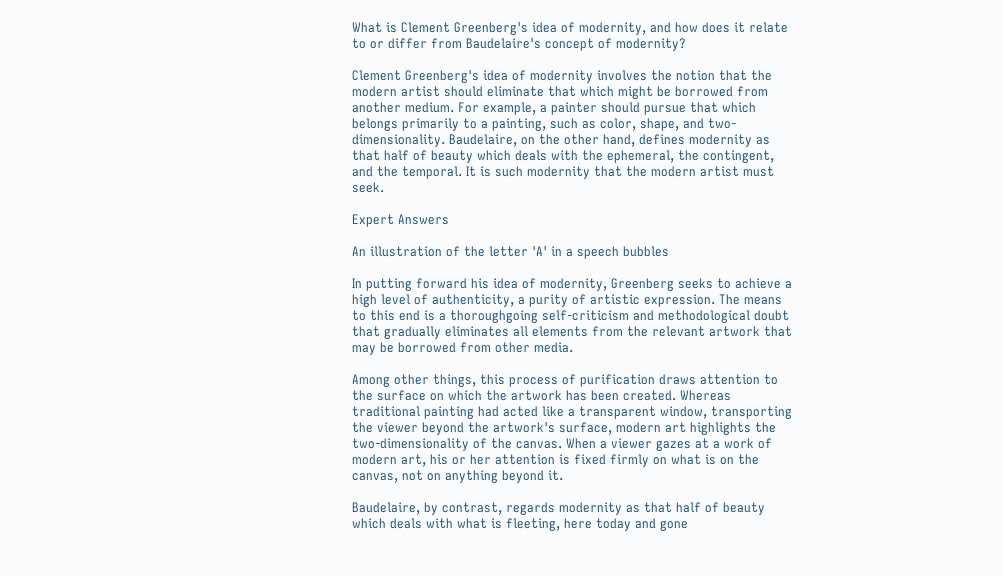What is Clement Greenberg's idea of modernity, and how does it relate to or differ from Baudelaire's concept of modernity?

Clement Greenberg's idea of modernity involves the notion that the modern artist should eliminate that which might be borrowed from another medium. For example, a painter should pursue that which belongs primarily to a painting, such as color, shape, and two-dimensionality. Baudelaire, on the other hand, defines modernity as that half of beauty which deals with the ephemeral, the contingent, and the temporal. It is such modernity that the modern artist must seek.

Expert Answers

An illustration of the letter 'A' in a speech bubbles

In putting forward his idea of modernity, Greenberg seeks to achieve a high level of authenticity, a purity of artistic expression. The means to this end is a thoroughgoing self-criticism and methodological doubt that gradually eliminates all elements from the relevant artwork that may be borrowed from other media.

Among other things, this process of purification draws attention to the surface on which the artwork has been created. Whereas traditional painting had acted like a transparent window, transporting the viewer beyond the artwork's surface, modern art highlights the two-dimensionality of the canvas. When a viewer gazes at a work of modern art, his or her attention is fixed firmly on what is on the canvas, not on anything beyond it.

Baudelaire, by contrast, regards modernity as that half of beauty which deals with what is fleeting, here today and gone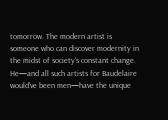tomorrow. The modern artist is someone who can discover modernity in the midst of society's constant change. He—and all such artists for Baudelaire would've been men—have the unique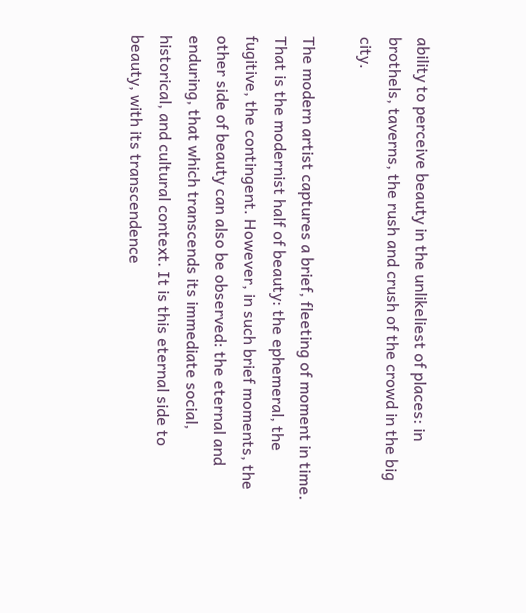ability to perceive beauty in the unlikeliest of places: in brothels, taverns, the rush and crush of the crowd in the big city.

The modern artist captures a brief, fleeting of moment in time. That is the modernist half of beauty: the ephemeral, the fugitive, the contingent. However, in such brief moments, the other side of beauty can also be observed: the eternal and enduring, that which transcends its immediate social, historical, and cultural context. It is this eternal side to beauty, with its transcendence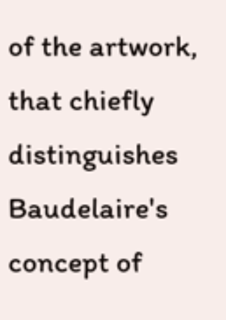of the artwork, that chiefly distinguishes Baudelaire's concept of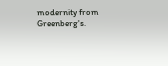modernity from Greenberg's.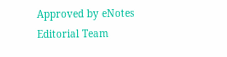Approved by eNotes Editorial Team